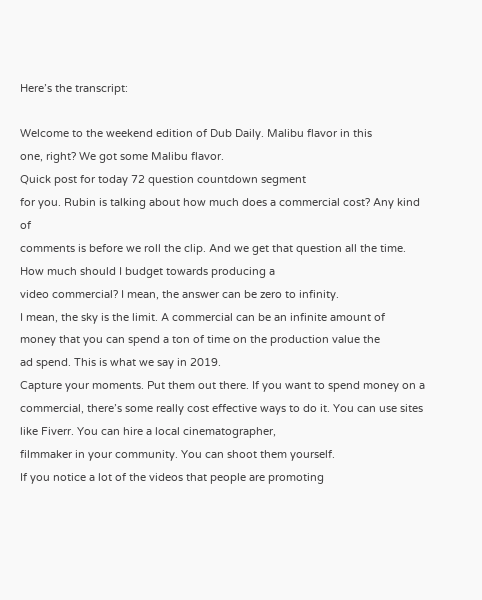Here’s the transcript:

Welcome to the weekend edition of Dub Daily. Malibu flavor in this
one, right? We got some Malibu flavor.
Quick post for today 72 question countdown segment
for you. Rubin is talking about how much does a commercial cost? Any kind of
comments is before we roll the clip. And we get that question all the time.
How much should I budget towards producing a
video commercial? I mean, the answer can be zero to infinity.
I mean, the sky is the limit. A commercial can be an infinite amount of
money that you can spend a ton of time on the production value the
ad spend. This is what we say in 2019.
Capture your moments. Put them out there. If you want to spend money on a
commercial, there’s some really cost effective ways to do it. You can use sites
like Fiverr. You can hire a local cinematographer,
filmmaker in your community. You can shoot them yourself.
If you notice a lot of the videos that people are promoting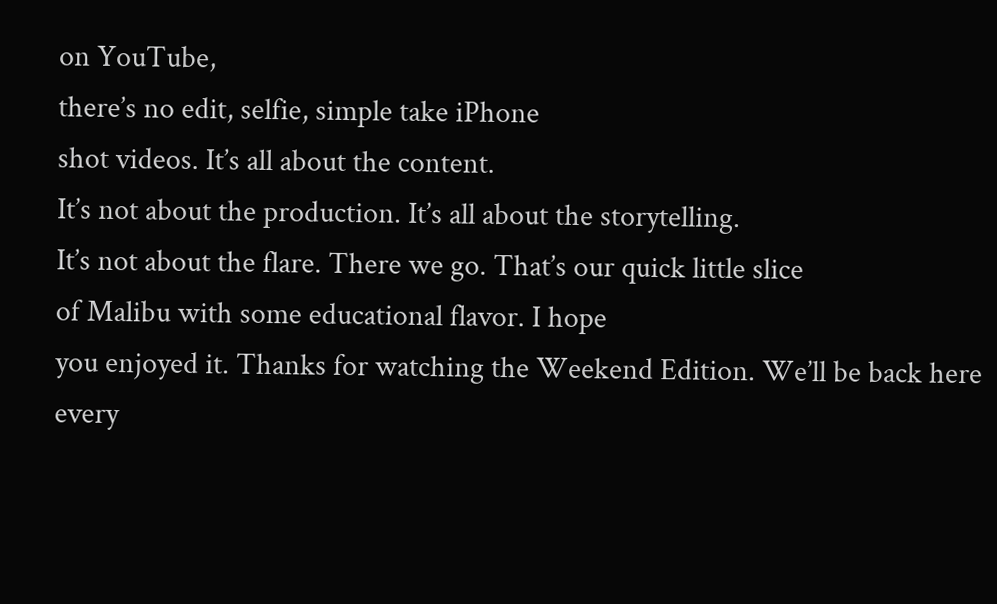on YouTube,
there’s no edit, selfie, simple take iPhone
shot videos. It’s all about the content.
It’s not about the production. It’s all about the storytelling.
It’s not about the flare. There we go. That’s our quick little slice
of Malibu with some educational flavor. I hope
you enjoyed it. Thanks for watching the Weekend Edition. We’ll be back here every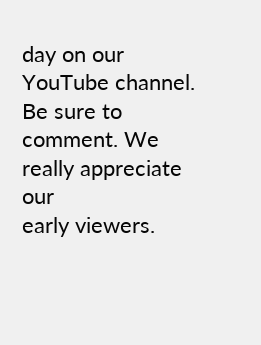day on our YouTube channel. Be sure to comment. We really appreciate our
early viewers.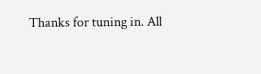Thanks for tuning in. All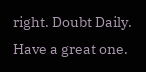right. Doubt Daily.
Have a great one.